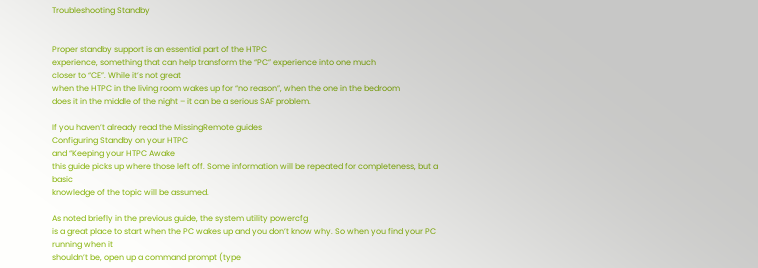Troubleshooting Standby


Proper standby support is an essential part of the HTPC
experience, something that can help transform the “PC” experience into one much
closer to “CE”. While it’s not great
when the HTPC in the living room wakes up for “no reason”, when the one in the bedroom
does it in the middle of the night – it can be a serious SAF problem.

If you haven’t already read the MissingRemote guides
Configuring Standby on your HTPC
and “Keeping your HTPC Awake
this guide picks up where those left off. Some information will be repeated for completeness, but a basic
knowledge of the topic will be assumed.

As noted briefly in the previous guide, the system utility powercfg
is a great place to start when the PC wakes up and you don’t know why. So when you find your PC running when it
shouldn’t be, open up a command prompt (type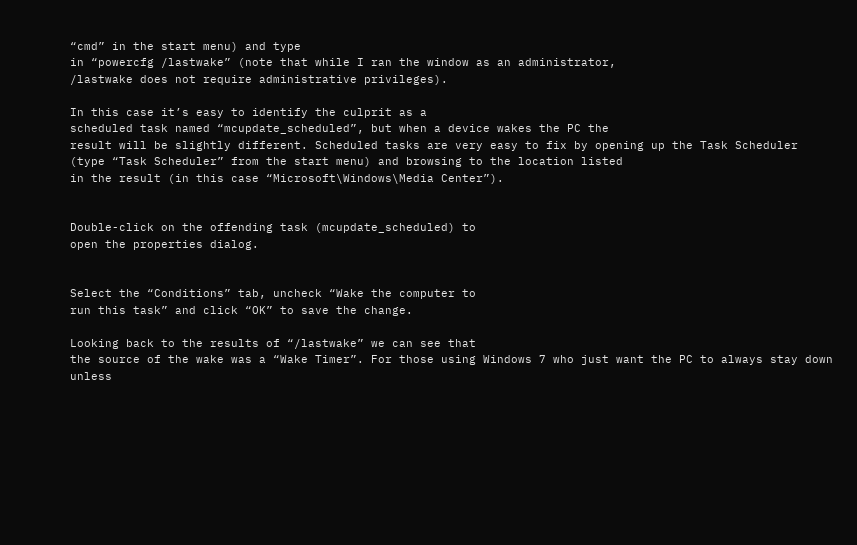“cmd” in the start menu) and type
in “powercfg /lastwake” (note that while I ran the window as an administrator,
/lastwake does not require administrative privileges).

In this case it’s easy to identify the culprit as a
scheduled task named “mcupdate_scheduled”, but when a device wakes the PC the
result will be slightly different. Scheduled tasks are very easy to fix by opening up the Task Scheduler
(type “Task Scheduler” from the start menu) and browsing to the location listed
in the result (in this case “Microsoft\Windows\Media Center”).


Double-click on the offending task (mcupdate_scheduled) to
open the properties dialog.


Select the “Conditions” tab, uncheck “Wake the computer to
run this task” and click “OK” to save the change.

Looking back to the results of “/lastwake” we can see that
the source of the wake was a “Wake Timer”. For those using Windows 7 who just want the PC to always stay down
unless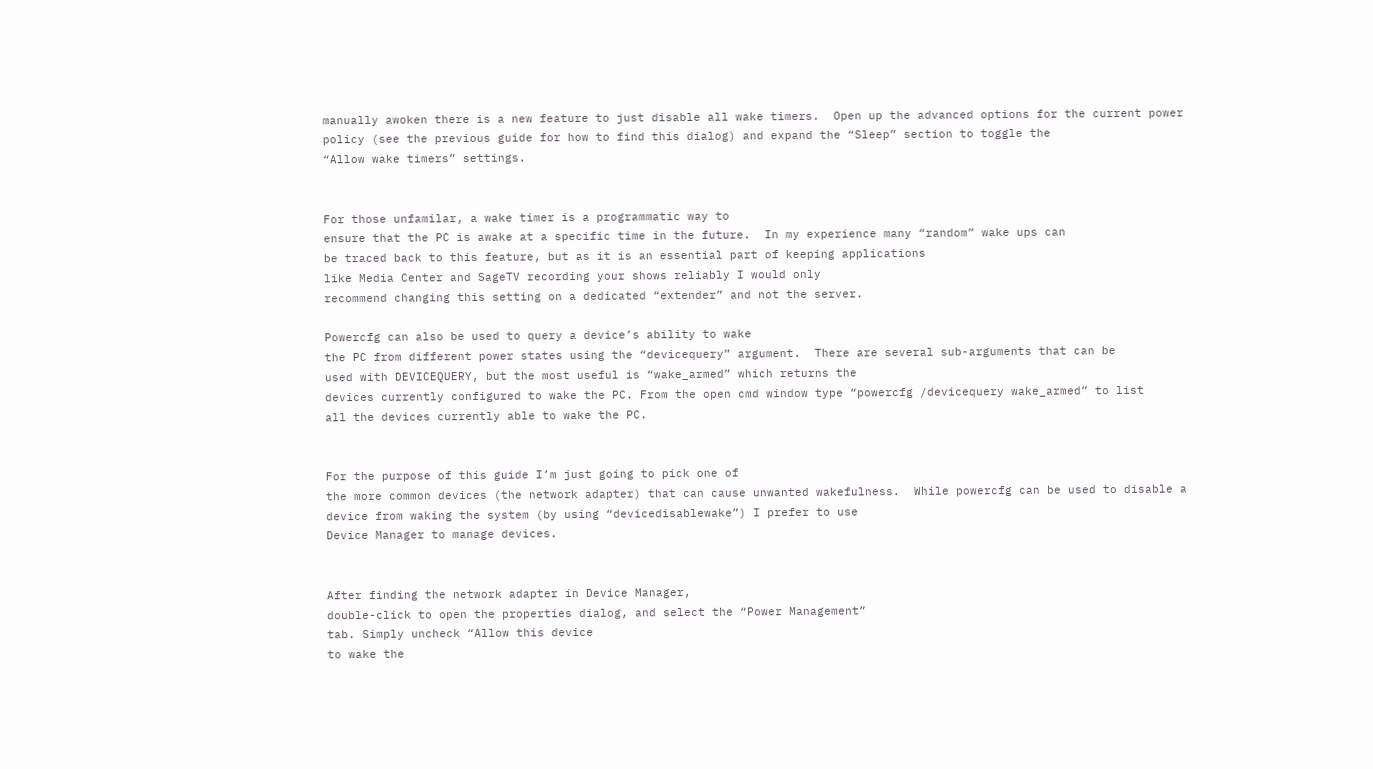manually awoken there is a new feature to just disable all wake timers.  Open up the advanced options for the current power
policy (see the previous guide for how to find this dialog) and expand the “Sleep” section to toggle the
“Allow wake timers” settings.


For those unfamilar, a wake timer is a programmatic way to
ensure that the PC is awake at a specific time in the future.  In my experience many “random” wake ups can
be traced back to this feature, but as it is an essential part of keeping applications
like Media Center and SageTV recording your shows reliably I would only
recommend changing this setting on a dedicated “extender” and not the server.

Powercfg can also be used to query a device’s ability to wake
the PC from different power states using the “devicequery” argument.  There are several sub-arguments that can be
used with DEVICEQUERY, but the most useful is “wake_armed” which returns the
devices currently configured to wake the PC. From the open cmd window type “powercfg /devicequery wake_armed” to list
all the devices currently able to wake the PC.


For the purpose of this guide I’m just going to pick one of
the more common devices (the network adapter) that can cause unwanted wakefulness.  While powercfg can be used to disable a
device from waking the system (by using “devicedisablewake”) I prefer to use
Device Manager to manage devices.


After finding the network adapter in Device Manager,
double-click to open the properties dialog, and select the “Power Management”
tab. Simply uncheck “Allow this device
to wake the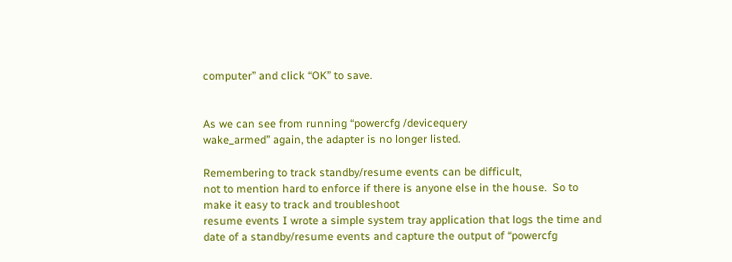computer” and click “OK” to save.


As we can see from running “powercfg /devicequery
wake_armed” again, the adapter is no longer listed.

Remembering to track standby/resume events can be difficult,
not to mention hard to enforce if there is anyone else in the house.  So to make it easy to track and troubleshoot
resume events I wrote a simple system tray application that logs the time and
date of a standby/resume events and capture the output of “powercfg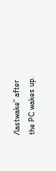/lastwake” after
the PC wakes up.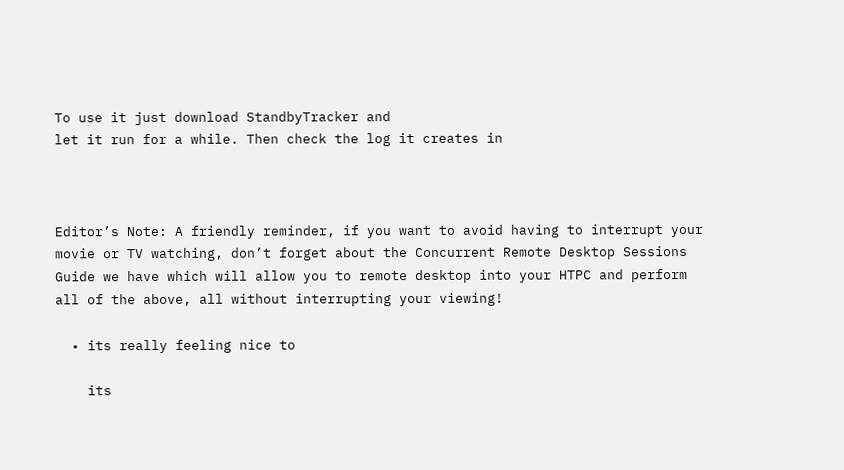To use it just download StandbyTracker and
let it run for a while. Then check the log it creates in



Editor’s Note: A friendly reminder, if you want to avoid having to interrupt your movie or TV watching, don’t forget about the Concurrent Remote Desktop Sessions Guide we have which will allow you to remote desktop into your HTPC and perform all of the above, all without interrupting your viewing!

  • its really feeling nice to

    its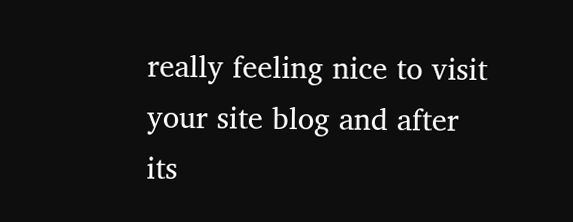really feeling nice to visit your site blog and after its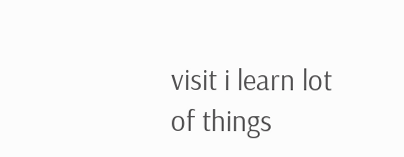visit i learn lot of things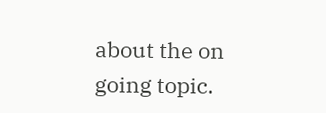about the on going topic.